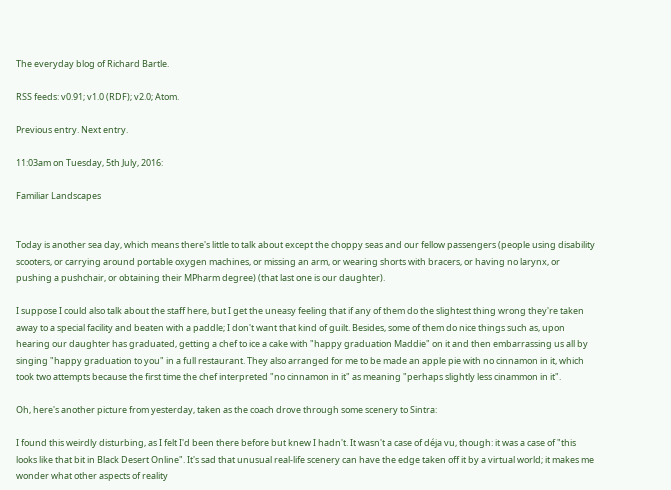The everyday blog of Richard Bartle.

RSS feeds: v0.91; v1.0 (RDF); v2.0; Atom.

Previous entry. Next entry.

11:03am on Tuesday, 5th July, 2016:

Familiar Landscapes


Today is another sea day, which means there's little to talk about except the choppy seas and our fellow passengers (people using disability scooters, or carrying around portable oxygen machines, or missing an arm, or wearing shorts with bracers, or having no larynx, or pushing a pushchair, or obtaining their MPharm degree) (that last one is our daughter).

I suppose I could also talk about the staff here, but I get the uneasy feeling that if any of them do the slightest thing wrong they're taken away to a special facility and beaten with a paddle; I don't want that kind of guilt. Besides, some of them do nice things such as, upon hearing our daughter has graduated, getting a chef to ice a cake with "happy graduation Maddie" on it and then embarrassing us all by singing "happy graduation to you" in a full restaurant. They also arranged for me to be made an apple pie with no cinnamon in it, which took two attempts because the first time the chef interpreted "no cinnamon in it" as meaning "perhaps slightly less cinammon in it".

Oh, here's another picture from yesterday, taken as the coach drove through some scenery to Sintra:

I found this weirdly disturbing, as I felt I'd been there before but knew I hadn't. It wasn't a case of déja vu, though: it was a case of "this looks like that bit in Black Desert Online". It's sad that unusual real-life scenery can have the edge taken off it by a virtual world; it makes me wonder what other aspects of reality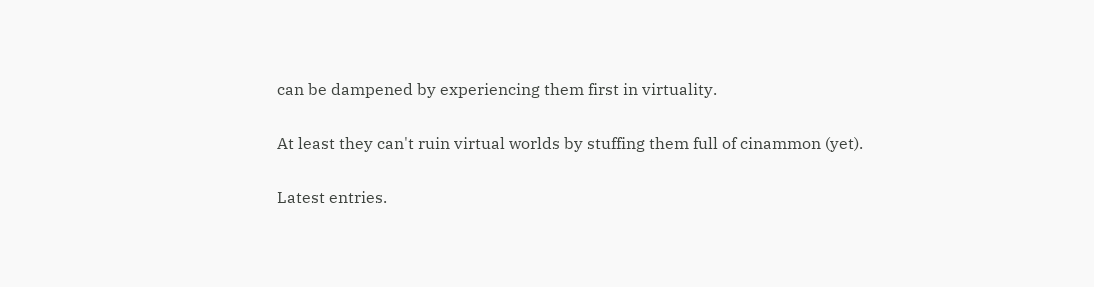can be dampened by experiencing them first in virtuality.

At least they can't ruin virtual worlds by stuffing them full of cinammon (yet).

Latest entries.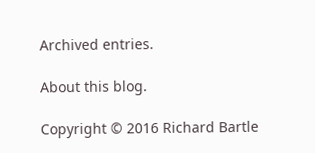Archived entries.

About this blog.

Copyright © 2016 Richard Bartle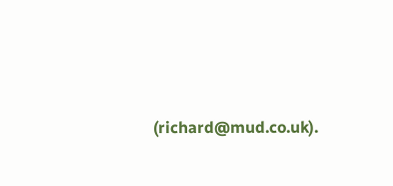(richard@mud.co.uk).